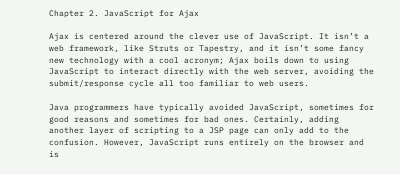Chapter 2. JavaScript for Ajax

Ajax is centered around the clever use of JavaScript. It isn’t a web framework, like Struts or Tapestry, and it isn’t some fancy new technology with a cool acronym; Ajax boils down to using JavaScript to interact directly with the web server, avoiding the submit/response cycle all too familiar to web users.

Java programmers have typically avoided JavaScript, sometimes for good reasons and sometimes for bad ones. Certainly, adding another layer of scripting to a JSP page can only add to the confusion. However, JavaScript runs entirely on the browser and is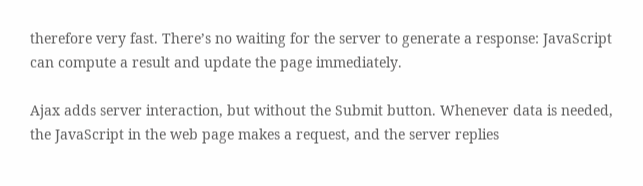therefore very fast. There’s no waiting for the server to generate a response: JavaScript can compute a result and update the page immediately.

Ajax adds server interaction, but without the Submit button. Whenever data is needed, the JavaScript in the web page makes a request, and the server replies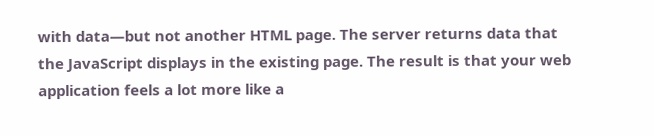with data—but not another HTML page. The server returns data that the JavaScript displays in the existing page. The result is that your web application feels a lot more like a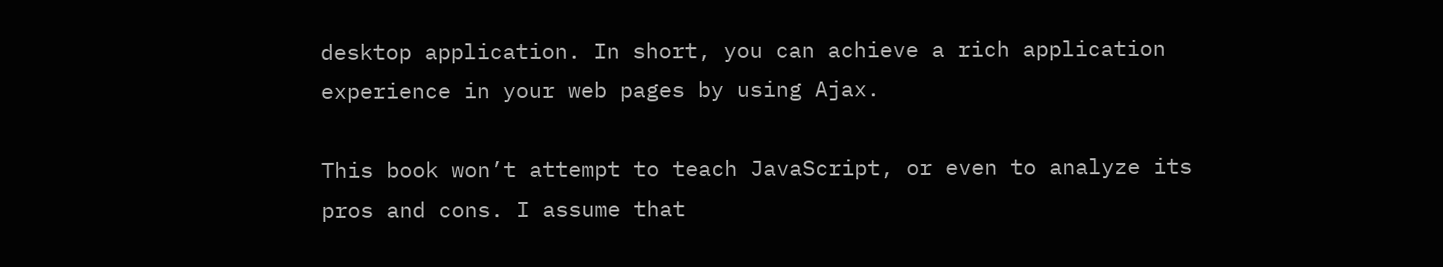desktop application. In short, you can achieve a rich application experience in your web pages by using Ajax.

This book won’t attempt to teach JavaScript, or even to analyze its pros and cons. I assume that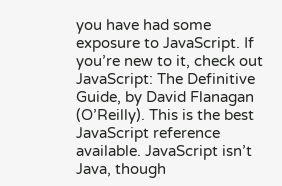you have had some exposure to JavaScript. If you’re new to it, check out JavaScript: The Definitive Guide, by David Flanagan (O’Reilly). This is the best JavaScript reference available. JavaScript isn’t Java, though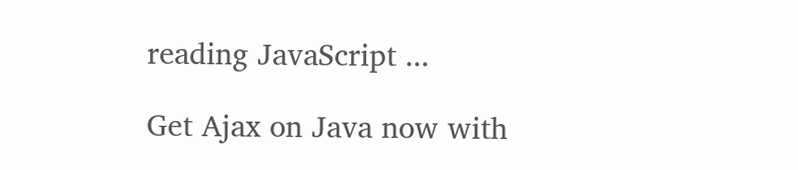reading JavaScript ...

Get Ajax on Java now with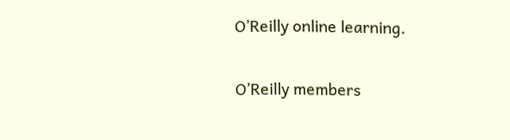O’Reilly online learning.

O’Reilly members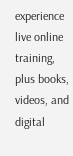experience live online training, plus books, videos, and digital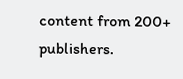content from 200+ publishers.